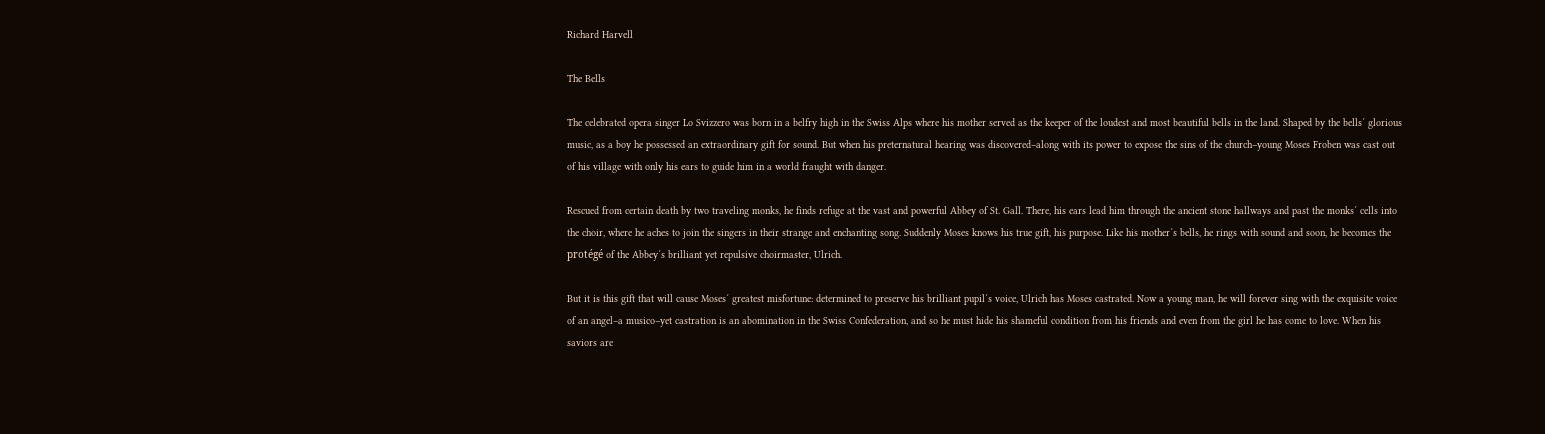Richard Harvell

The Bells

The celebrated opera singer Lo Svizzero was born in a belfry high in the Swiss Alps where his mother served as the keeper of the loudest and most beautiful bells in the land. Shaped by the bells´ glorious music, as a boy he possessed an extraordinary gift for sound. But when his preternatural hearing was discovered–along with its power to expose the sins of the church–young Moses Froben was cast out of his village with only his ears to guide him in a world fraught with danger.

Rescued from certain death by two traveling monks, he finds refuge at the vast and powerful Abbey of St. Gall. There, his ears lead him through the ancient stone hallways and past the monks´ cells into the choir, where he aches to join the singers in their strange and enchanting song. Suddenly Moses knows his true gift, his purpose. Like his mother´s bells, he rings with sound and soon, he becomes the protégé of the Abbey´s brilliant yet repulsive choirmaster, Ulrich.

But it is this gift that will cause Moses´ greatest misfortune: determined to preserve his brilliant pupil´s voice, Ulrich has Moses castrated. Now a young man, he will forever sing with the exquisite voice of an angel–a musico–yet castration is an abomination in the Swiss Confederation, and so he must hide his shameful condition from his friends and even from the girl he has come to love. When his saviors are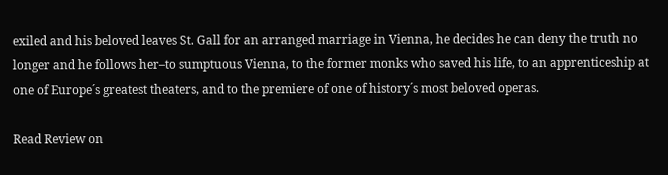exiled and his beloved leaves St. Gall for an arranged marriage in Vienna, he decides he can deny the truth no longer and he follows her–to sumptuous Vienna, to the former monks who saved his life, to an apprenticeship at one of Europe´s greatest theaters, and to the premiere of one of history´s most beloved operas.

Read Review on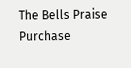The Bells Praise Purchase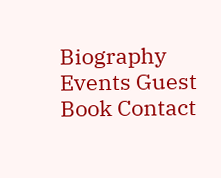Biography Events Guest Book Contact